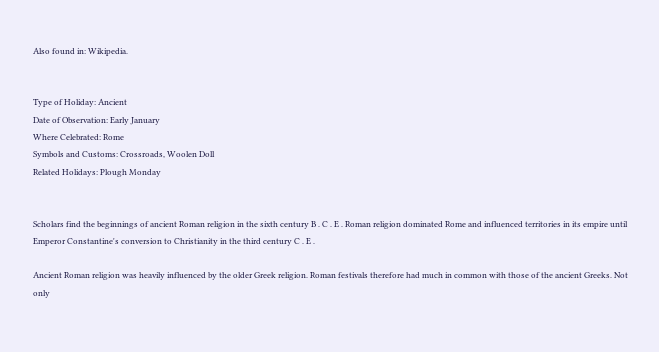Also found in: Wikipedia.


Type of Holiday: Ancient
Date of Observation: Early January
Where Celebrated: Rome
Symbols and Customs: Crossroads, Woolen Doll
Related Holidays: Plough Monday


Scholars find the beginnings of ancient Roman religion in the sixth century B . C . E . Roman religion dominated Rome and influenced territories in its empire until Emperor Constantine's conversion to Christianity in the third century C . E .

Ancient Roman religion was heavily influenced by the older Greek religion. Roman festivals therefore had much in common with those of the ancient Greeks. Not only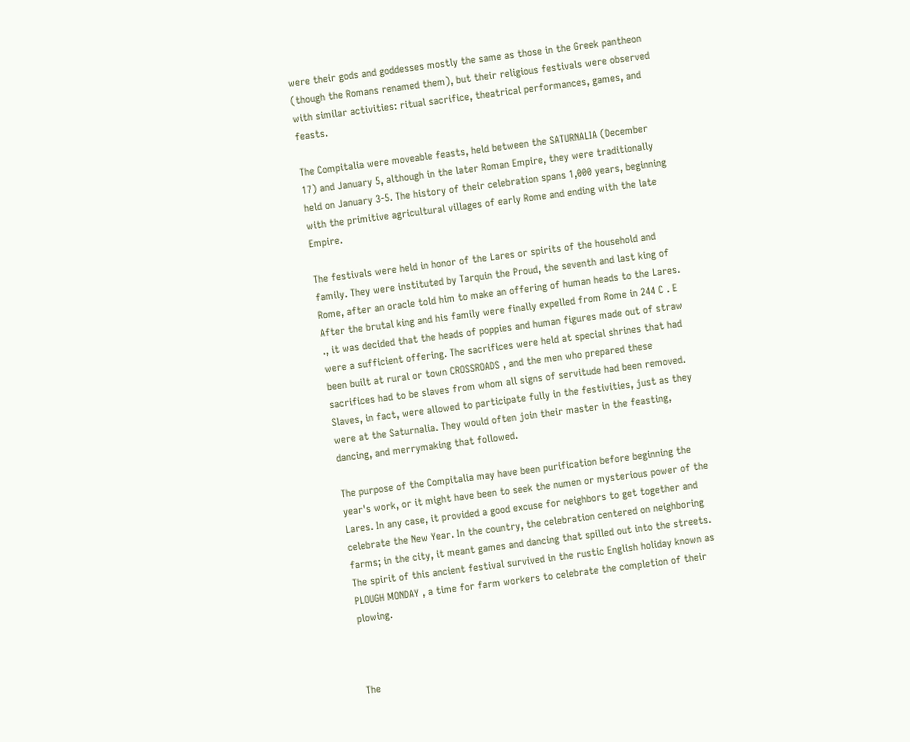were their gods and goddesses mostly the same as those in the Greek pantheon (though the Romans renamed them), but their religious festivals were observed with similar activities: ritual sacrifice, theatrical performances, games, and feasts.

The Compitalia were moveable feasts, held between the SATURNALIA (December 17) and January 5, although in the later Roman Empire, they were traditionally held on January 3-5. The history of their celebration spans 1,000 years, beginning with the primitive agricultural villages of early Rome and ending with the late Empire.

The festivals were held in honor of the Lares or spirits of the household and family. They were instituted by Tarquin the Proud, the seventh and last king of Rome, after an oracle told him to make an offering of human heads to the Lares. After the brutal king and his family were finally expelled from Rome in 244 C . E ., it was decided that the heads of poppies and human figures made out of straw were a sufficient offering. The sacrifices were held at special shrines that had been built at rural or town CROSSROADS , and the men who prepared these sacrifices had to be slaves from whom all signs of servitude had been removed. Slaves, in fact, were allowed to participate fully in the festivities, just as they were at the Saturnalia. They would often join their master in the feasting, dancing, and merrymaking that followed.

The purpose of the Compitalia may have been purification before beginning the year's work, or it might have been to seek the numen or mysterious power of the Lares. In any case, it provided a good excuse for neighbors to get together and celebrate the New Year. In the country, the celebration centered on neighboring farms; in the city, it meant games and dancing that spilled out into the streets. The spirit of this ancient festival survived in the rustic English holiday known as PLOUGH MONDAY , a time for farm workers to celebrate the completion of their plowing.



The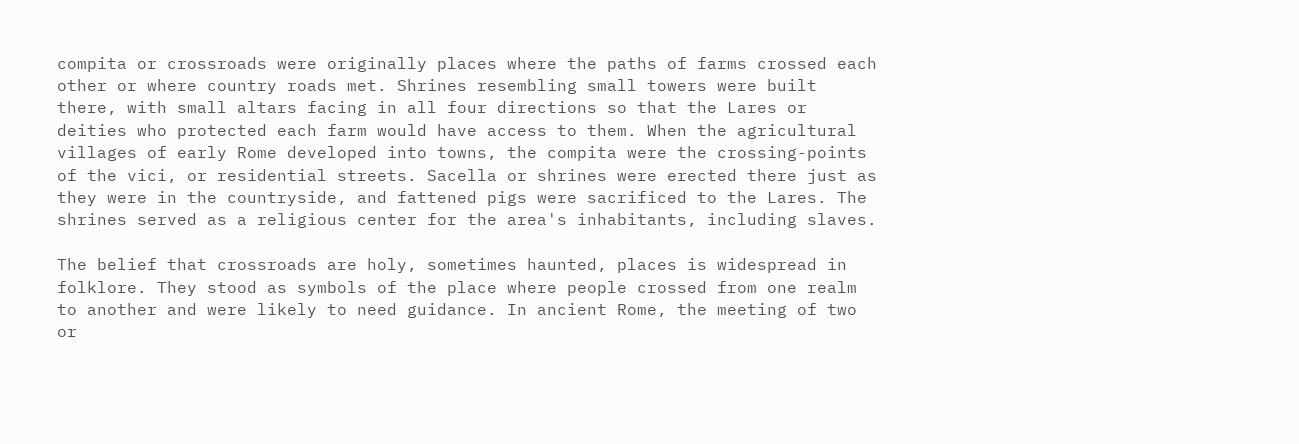compita or crossroads were originally places where the paths of farms crossed each other or where country roads met. Shrines resembling small towers were built there, with small altars facing in all four directions so that the Lares or deities who protected each farm would have access to them. When the agricultural villages of early Rome developed into towns, the compita were the crossing-points of the vici, or residential streets. Sacella or shrines were erected there just as they were in the countryside, and fattened pigs were sacrificed to the Lares. The shrines served as a religious center for the area's inhabitants, including slaves.

The belief that crossroads are holy, sometimes haunted, places is widespread in folklore. They stood as symbols of the place where people crossed from one realm to another and were likely to need guidance. In ancient Rome, the meeting of two or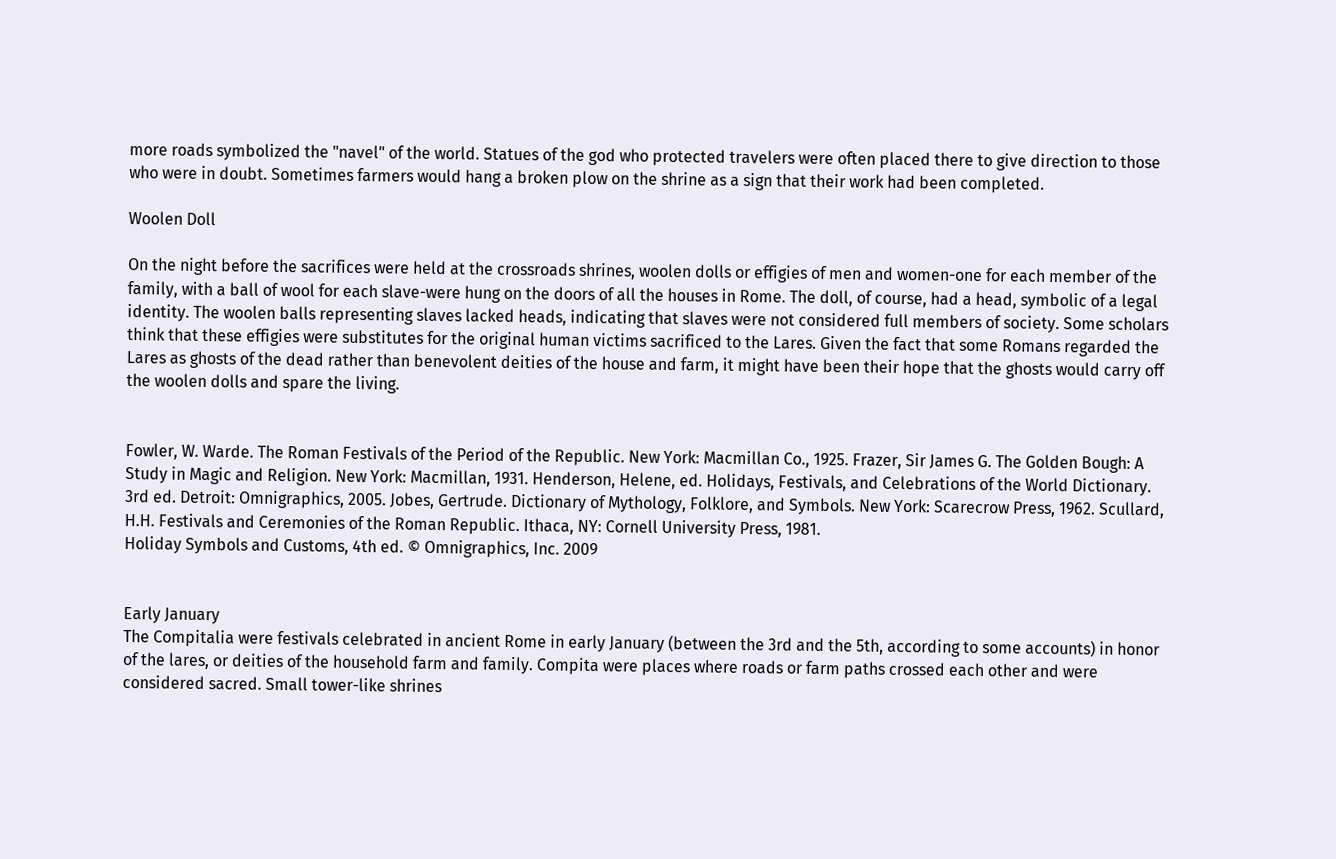more roads symbolized the "navel" of the world. Statues of the god who protected travelers were often placed there to give direction to those who were in doubt. Sometimes farmers would hang a broken plow on the shrine as a sign that their work had been completed.

Woolen Doll

On the night before the sacrifices were held at the crossroads shrines, woolen dolls or effigies of men and women-one for each member of the family, with a ball of wool for each slave-were hung on the doors of all the houses in Rome. The doll, of course, had a head, symbolic of a legal identity. The woolen balls representing slaves lacked heads, indicating that slaves were not considered full members of society. Some scholars think that these effigies were substitutes for the original human victims sacrificed to the Lares. Given the fact that some Romans regarded the Lares as ghosts of the dead rather than benevolent deities of the house and farm, it might have been their hope that the ghosts would carry off the woolen dolls and spare the living.


Fowler, W. Warde. The Roman Festivals of the Period of the Republic. New York: Macmillan Co., 1925. Frazer, Sir James G. The Golden Bough: A Study in Magic and Religion. New York: Macmillan, 1931. Henderson, Helene, ed. Holidays, Festivals, and Celebrations of the World Dictionary. 3rd ed. Detroit: Omnigraphics, 2005. Jobes, Gertrude. Dictionary of Mythology, Folklore, and Symbols. New York: Scarecrow Press, 1962. Scullard, H.H. Festivals and Ceremonies of the Roman Republic. Ithaca, NY: Cornell University Press, 1981.
Holiday Symbols and Customs, 4th ed. © Omnigraphics, Inc. 2009


Early January
The Compitalia were festivals celebrated in ancient Rome in early January (between the 3rd and the 5th, according to some accounts) in honor of the lares, or deities of the household farm and family. Compita were places where roads or farm paths crossed each other and were considered sacred. Small tower-like shrines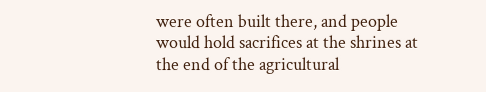were often built there, and people would hold sacrifices at the shrines at the end of the agricultural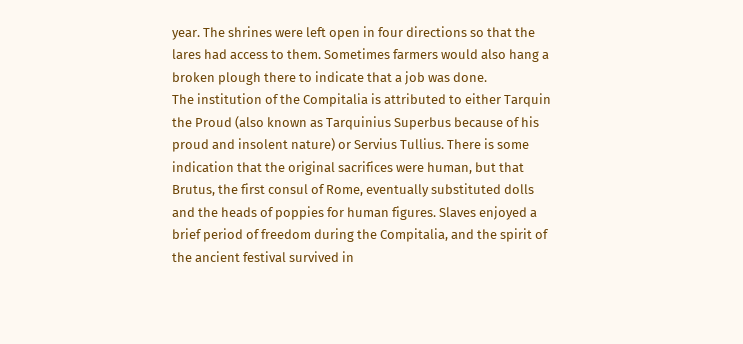year. The shrines were left open in four directions so that the lares had access to them. Sometimes farmers would also hang a broken plough there to indicate that a job was done.
The institution of the Compitalia is attributed to either Tarquin the Proud (also known as Tarquinius Superbus because of his proud and insolent nature) or Servius Tullius. There is some indication that the original sacrifices were human, but that Brutus, the first consul of Rome, eventually substituted dolls and the heads of poppies for human figures. Slaves enjoyed a brief period of freedom during the Compitalia, and the spirit of the ancient festival survived in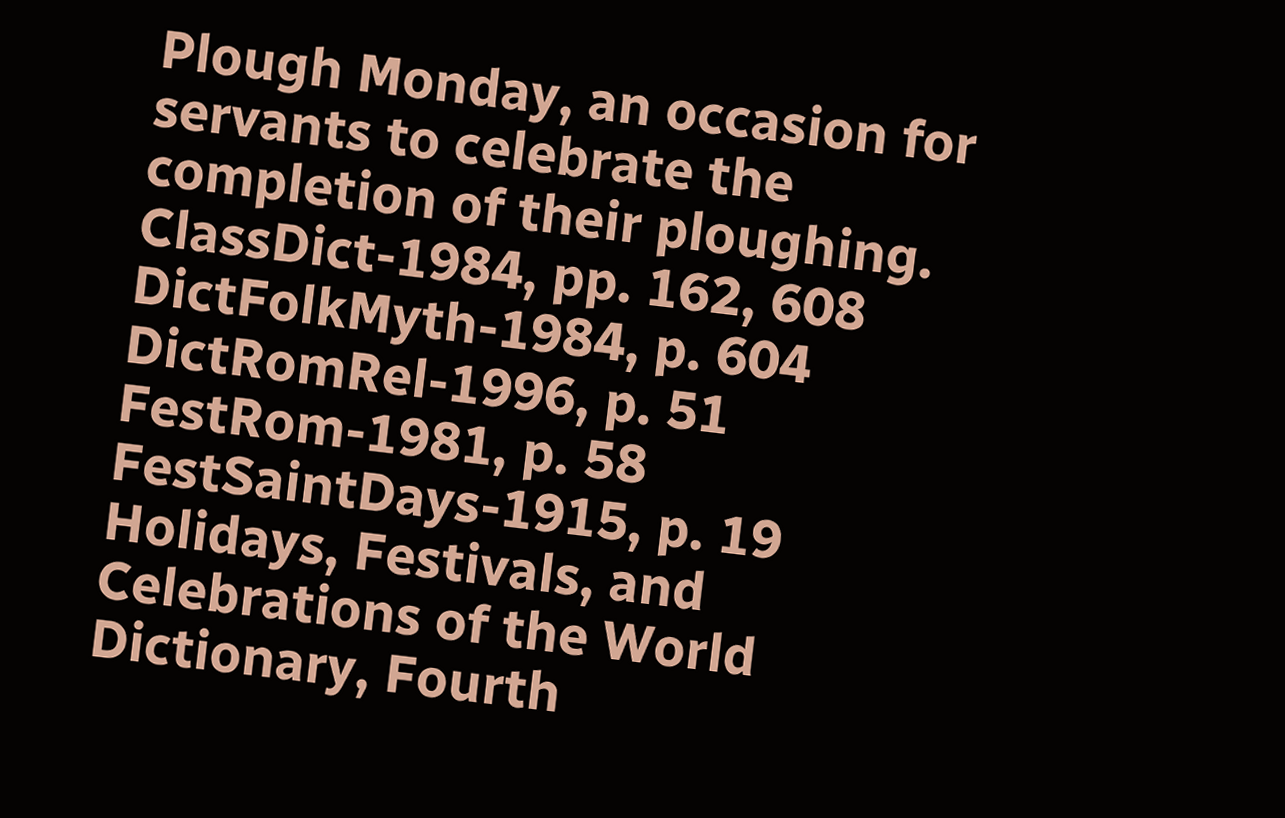Plough Monday, an occasion for servants to celebrate the completion of their ploughing.
ClassDict-1984, pp. 162, 608
DictFolkMyth-1984, p. 604
DictRomRel-1996, p. 51
FestRom-1981, p. 58
FestSaintDays-1915, p. 19
Holidays, Festivals, and Celebrations of the World Dictionary, Fourth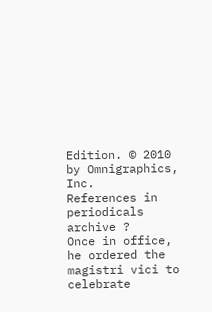Edition. © 2010 by Omnigraphics, Inc.
References in periodicals archive ?
Once in office, he ordered the magistri vici to celebrate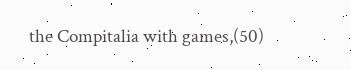the Compitalia with games,(50)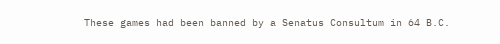These games had been banned by a Senatus Consultum in 64 B.C.